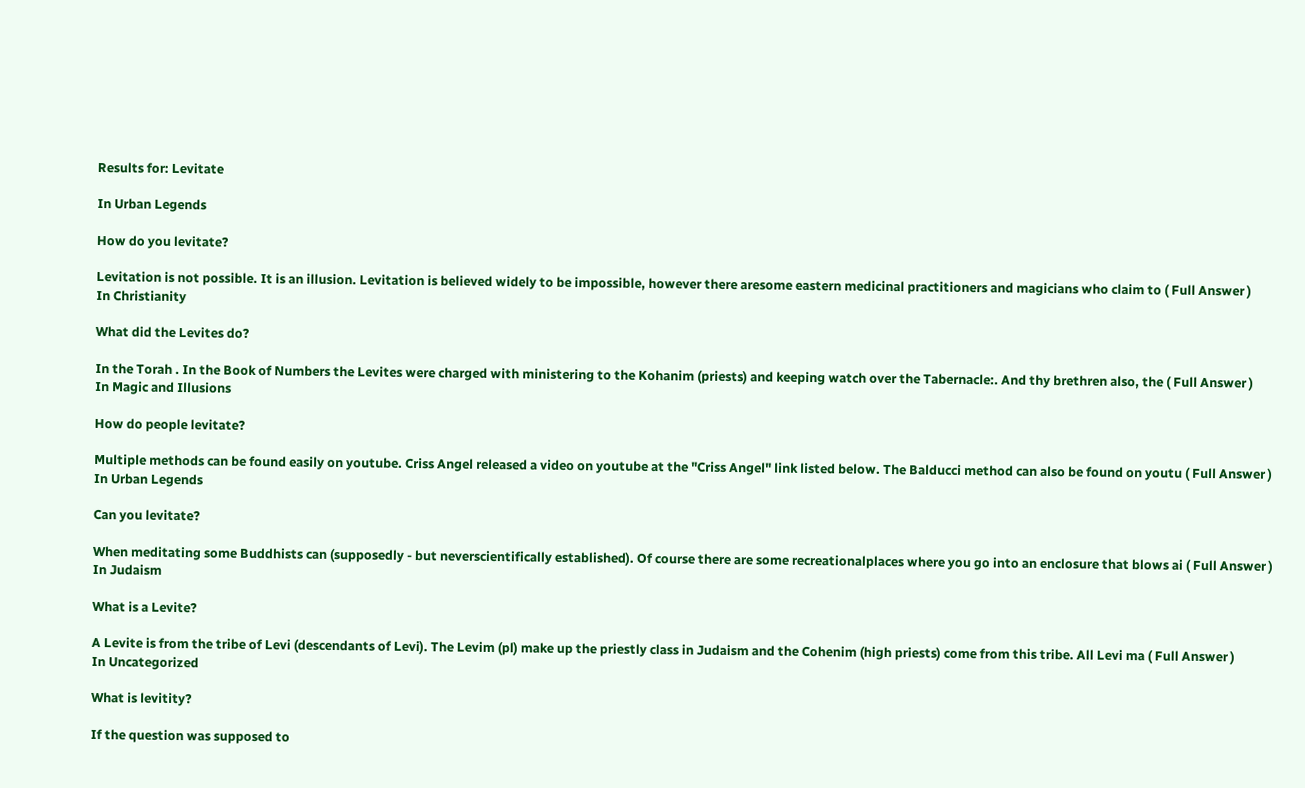Results for: Levitate

In Urban Legends

How do you levitate?

Levitation is not possible. It is an illusion. Levitation is believed widely to be impossible, however there aresome eastern medicinal practitioners and magicians who claim to ( Full Answer )
In Christianity

What did the Levites do?

In the Torah . In the Book of Numbers the Levites were charged with ministering to the Kohanim (priests) and keeping watch over the Tabernacle:. And thy brethren also, the ( Full Answer )
In Magic and Illusions

How do people levitate?

Multiple methods can be found easily on youtube. Criss Angel released a video on youtube at the "Criss Angel" link listed below. The Balducci method can also be found on youtu ( Full Answer )
In Urban Legends

Can you levitate?

When meditating some Buddhists can (supposedly - but neverscientifically established). Of course there are some recreationalplaces where you go into an enclosure that blows ai ( Full Answer )
In Judaism

What is a Levite?

A Levite is from the tribe of Levi (descendants of Levi). The Levim (pl) make up the priestly class in Judaism and the Cohenim (high priests) come from this tribe. All Levi ma ( Full Answer )
In Uncategorized

What is levitity?

If the question was supposed to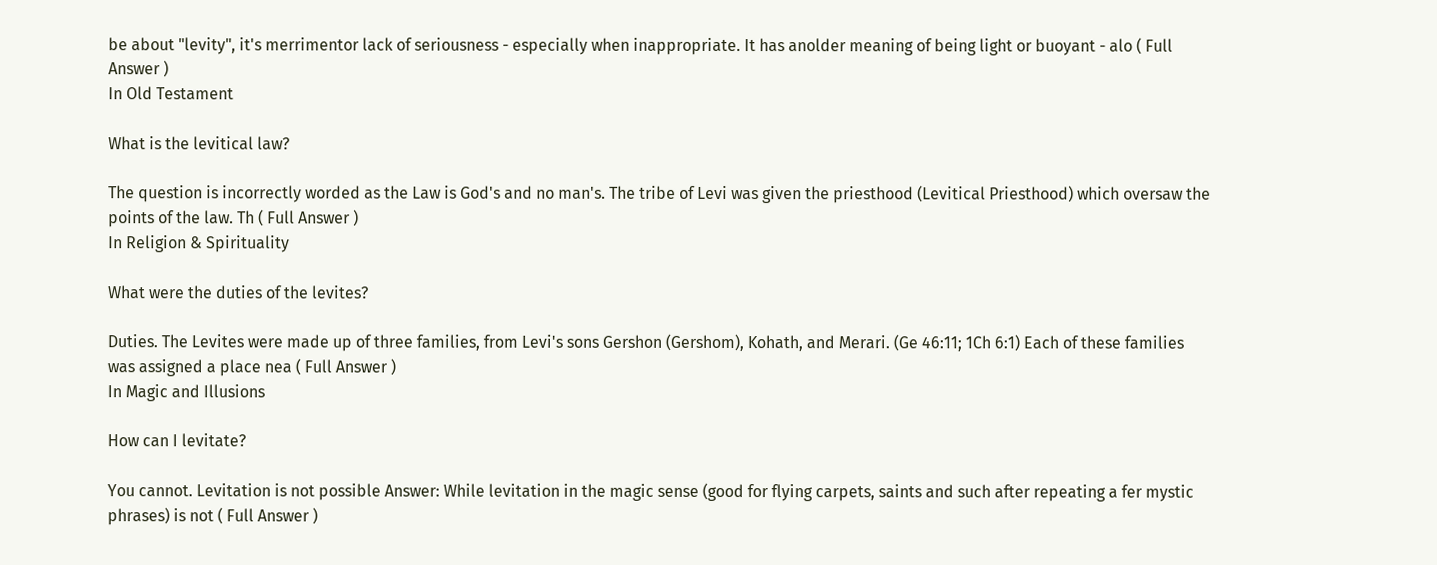be about "levity", it's merrimentor lack of seriousness - especially when inappropriate. It has anolder meaning of being light or buoyant - alo ( Full Answer )
In Old Testament

What is the levitical law?

The question is incorrectly worded as the Law is God's and no man's. The tribe of Levi was given the priesthood (Levitical Priesthood) which oversaw the points of the law. Th ( Full Answer )
In Religion & Spirituality

What were the duties of the levites?

Duties. The Levites were made up of three families, from Levi's sons Gershon (Gershom), Kohath, and Merari. (Ge 46:11; 1Ch 6:1) Each of these families was assigned a place nea ( Full Answer )
In Magic and Illusions

How can I levitate?

You cannot. Levitation is not possible Answer: While levitation in the magic sense (good for flying carpets, saints and such after repeating a fer mystic phrases) is not ( Full Answer )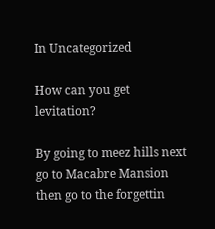In Uncategorized

How can you get levitation?

By going to meez hills next go to Macabre Mansion then go to the forgettin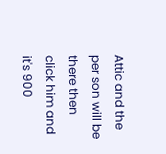Attic and the per son will be there then click him and it's 900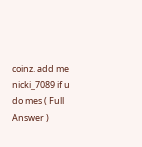coinz. add me nicki_7089 if u do mes ( Full Answer )